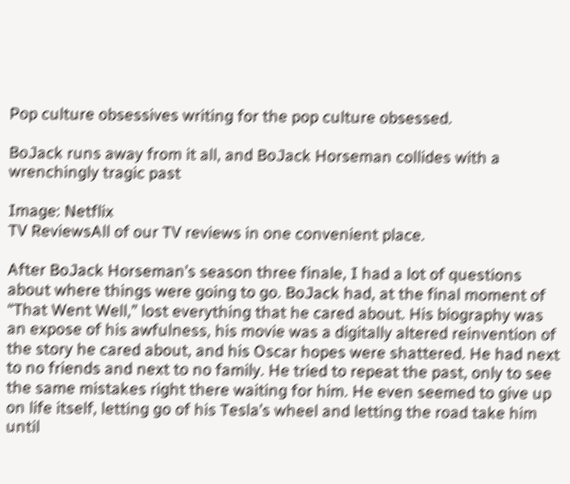Pop culture obsessives writing for the pop culture obsessed.

BoJack runs away from it all, and BoJack Horseman collides with a wrenchingly tragic past

Image: Netflix
TV ReviewsAll of our TV reviews in one convenient place.

After BoJack Horseman’s season three finale, I had a lot of questions about where things were going to go. BoJack had, at the final moment of “That Went Well,” lost everything that he cared about. His biography was an expose of his awfulness, his movie was a digitally altered reinvention of the story he cared about, and his Oscar hopes were shattered. He had next to no friends and next to no family. He tried to repeat the past, only to see the same mistakes right there waiting for him. He even seemed to give up on life itself, letting go of his Tesla’s wheel and letting the road take him until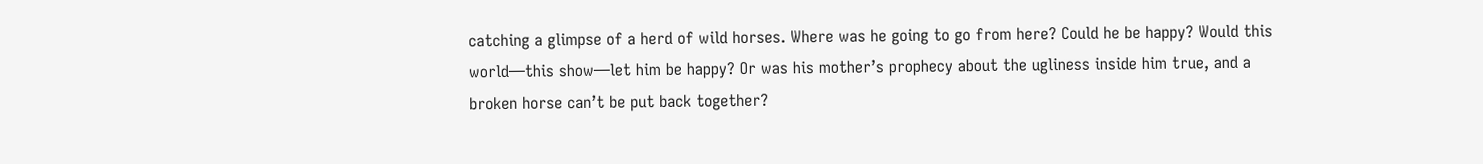catching a glimpse of a herd of wild horses. Where was he going to go from here? Could he be happy? Would this world—this show—let him be happy? Or was his mother’s prophecy about the ugliness inside him true, and a broken horse can’t be put back together?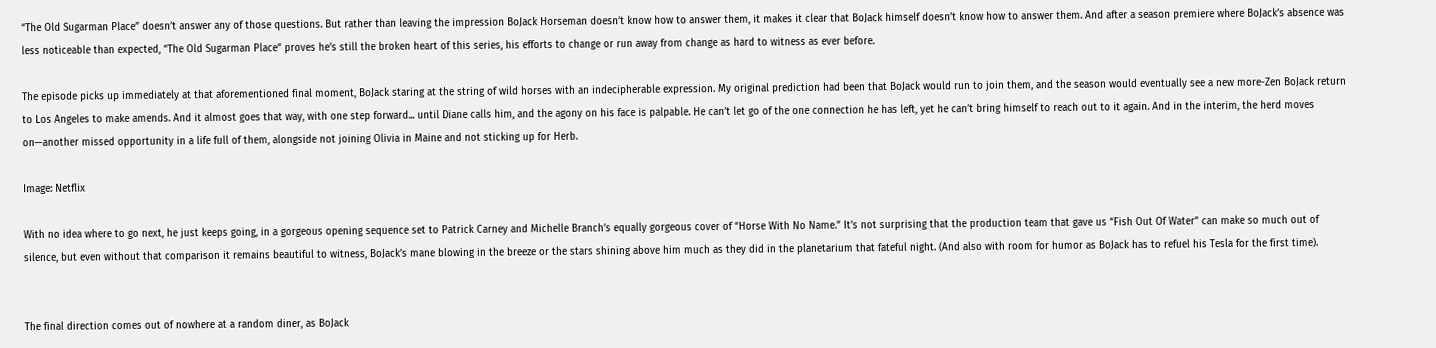“The Old Sugarman Place” doesn’t answer any of those questions. But rather than leaving the impression BoJack Horseman doesn’t know how to answer them, it makes it clear that BoJack himself doesn’t know how to answer them. And after a season premiere where BoJack’s absence was less noticeable than expected, “The Old Sugarman Place” proves he’s still the broken heart of this series, his efforts to change or run away from change as hard to witness as ever before.

The episode picks up immediately at that aforementioned final moment, BoJack staring at the string of wild horses with an indecipherable expression. My original prediction had been that BoJack would run to join them, and the season would eventually see a new more-Zen BoJack return to Los Angeles to make amends. And it almost goes that way, with one step forward... until Diane calls him, and the agony on his face is palpable. He can’t let go of the one connection he has left, yet he can’t bring himself to reach out to it again. And in the interim, the herd moves on—another missed opportunity in a life full of them, alongside not joining Olivia in Maine and not sticking up for Herb.

Image: Netflix

With no idea where to go next, he just keeps going, in a gorgeous opening sequence set to Patrick Carney and Michelle Branch’s equally gorgeous cover of “Horse With No Name.” It’s not surprising that the production team that gave us “Fish Out Of Water” can make so much out of silence, but even without that comparison it remains beautiful to witness, BoJack’s mane blowing in the breeze or the stars shining above him much as they did in the planetarium that fateful night. (And also with room for humor as BoJack has to refuel his Tesla for the first time).


The final direction comes out of nowhere at a random diner, as BoJack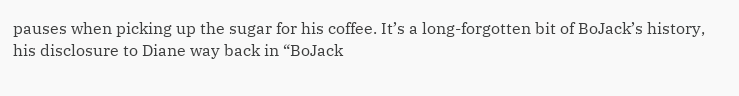pauses when picking up the sugar for his coffee. It’s a long-forgotten bit of BoJack’s history, his disclosure to Diane way back in “BoJack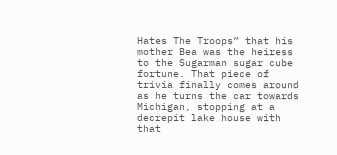Hates The Troops” that his mother Bea was the heiress to the Sugarman sugar cube fortune. That piece of trivia finally comes around as he turns the car towards Michigan, stopping at a decrepit lake house with that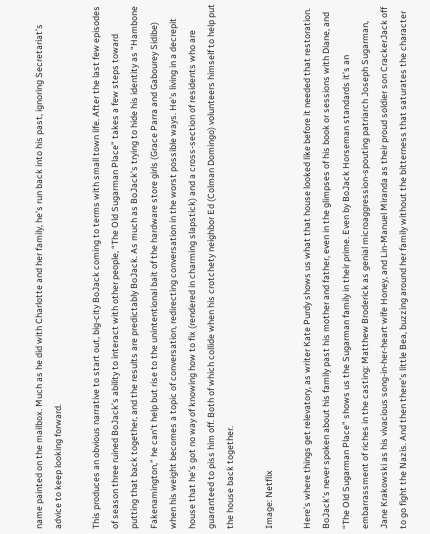name painted on the mailbox. Much as he did with Charlotte and her family, he’s run back into his past, ignoring Secretariat’s advice to keep looking forward.

This produces an obvious narrative to start out, big-city BoJack coming to terms with small town life. After the last few episodes of season three ruined BoJack’s ability to interact with other people, “The Old Sugarman Place” takes a few steps toward putting that back together, and the results are predictably BoJack. As much as BoJack’s trying to hide his identity as “Hambone Fakenamington,” he can’t help but rise to the unintentional bait of the hardware store girls (Grace Parra and Gabourey Sidibe) when his weight becomes a topic of conversation, redirecting conversation in the worst possible ways. He’s living in a decrepit house that he’s got no way of knowing how to fix (rendered in charming slapstick) and a cross-section of residents who are guaranteed to piss him off. Both of which collide when his crotchety neighbor Ed (Colman Domingo) volunteers himself to help put the house back together.

Image: Netflix

Here’s where things get relevatory, as writer Kate Purdy shows us what that house looked like before it needed that restoration. BoJack’s never spoken about his family past his mother and father, even in the glimpses of his book or sessions with Diane, and “The Old Sugarman Place” shows us the Sugarman family in their prime. Even by BoJack Horseman standards it’s an embarrassment of riches in the casting: Matthew Broderick as genial microaggression-spouting patriarch Joseph Sugarman, Jane Krakowski as his vivacious song-in-her-heart wife Honey, and Lin-Manuel Miranda as their proud soldier son CrackerJack off to go fight the Nazis. And then there’s little Bea, buzzing around her family without the bitterness that saturates the character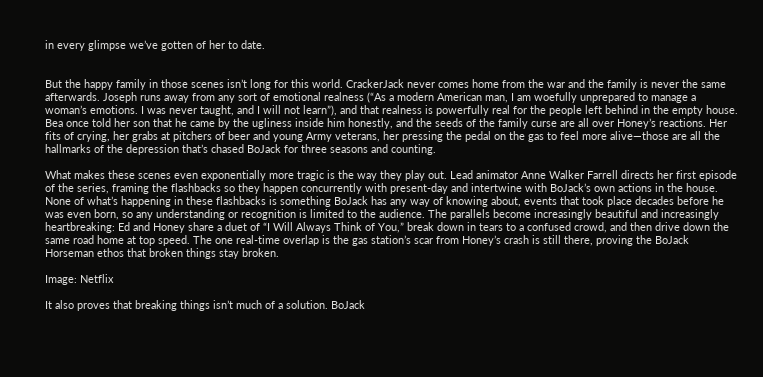in every glimpse we’ve gotten of her to date.


But the happy family in those scenes isn’t long for this world. CrackerJack never comes home from the war and the family is never the same afterwards. Joseph runs away from any sort of emotional realness (“As a modern American man, I am woefully unprepared to manage a woman’s emotions. I was never taught, and I will not learn”), and that realness is powerfully real for the people left behind in the empty house. Bea once told her son that he came by the ugliness inside him honestly, and the seeds of the family curse are all over Honey’s reactions. Her fits of crying, her grabs at pitchers of beer and young Army veterans, her pressing the pedal on the gas to feel more alive—those are all the hallmarks of the depression that’s chased BoJack for three seasons and counting.

What makes these scenes even exponentially more tragic is the way they play out. Lead animator Anne Walker Farrell directs her first episode of the series, framing the flashbacks so they happen concurrently with present-day and intertwine with BoJack’s own actions in the house. None of what’s happening in these flashbacks is something BoJack has any way of knowing about, events that took place decades before he was even born, so any understanding or recognition is limited to the audience. The parallels become increasingly beautiful and increasingly heartbreaking: Ed and Honey share a duet of “I Will Always Think of You,” break down in tears to a confused crowd, and then drive down the same road home at top speed. The one real-time overlap is the gas station’s scar from Honey’s crash is still there, proving the BoJack Horseman ethos that broken things stay broken.

Image: Netflix

It also proves that breaking things isn’t much of a solution. BoJack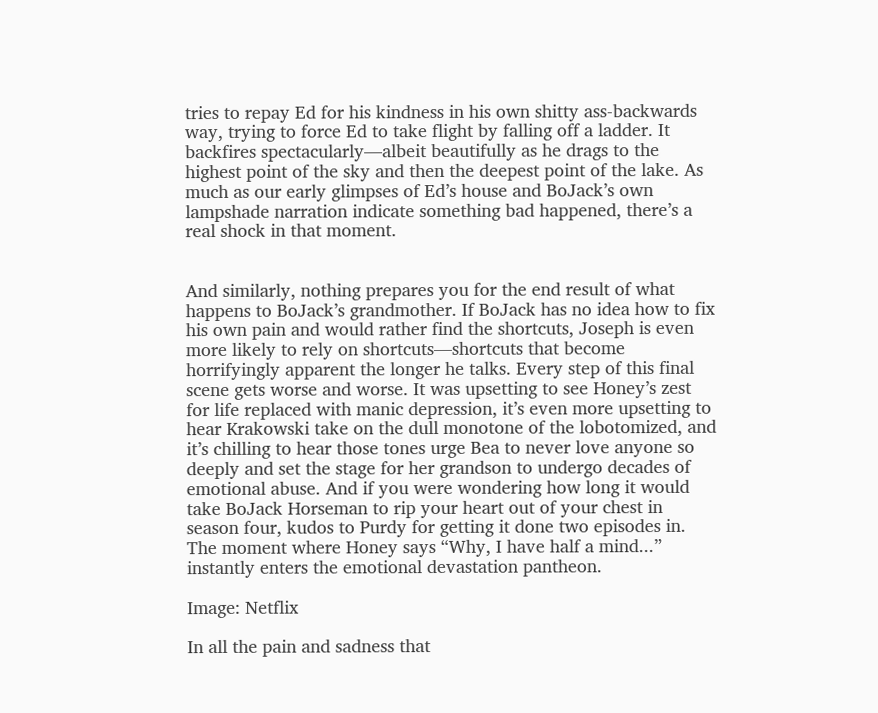tries to repay Ed for his kindness in his own shitty ass-backwards way, trying to force Ed to take flight by falling off a ladder. It backfires spectacularly—albeit beautifully as he drags to the highest point of the sky and then the deepest point of the lake. As much as our early glimpses of Ed’s house and BoJack’s own lampshade narration indicate something bad happened, there’s a real shock in that moment.


And similarly, nothing prepares you for the end result of what happens to BoJack’s grandmother. If BoJack has no idea how to fix his own pain and would rather find the shortcuts, Joseph is even more likely to rely on shortcuts—shortcuts that become horrifyingly apparent the longer he talks. Every step of this final scene gets worse and worse. It was upsetting to see Honey’s zest for life replaced with manic depression, it’s even more upsetting to hear Krakowski take on the dull monotone of the lobotomized, and it’s chilling to hear those tones urge Bea to never love anyone so deeply and set the stage for her grandson to undergo decades of emotional abuse. And if you were wondering how long it would take BoJack Horseman to rip your heart out of your chest in season four, kudos to Purdy for getting it done two episodes in. The moment where Honey says “Why, I have half a mind...” instantly enters the emotional devastation pantheon.

Image: Netflix

In all the pain and sadness that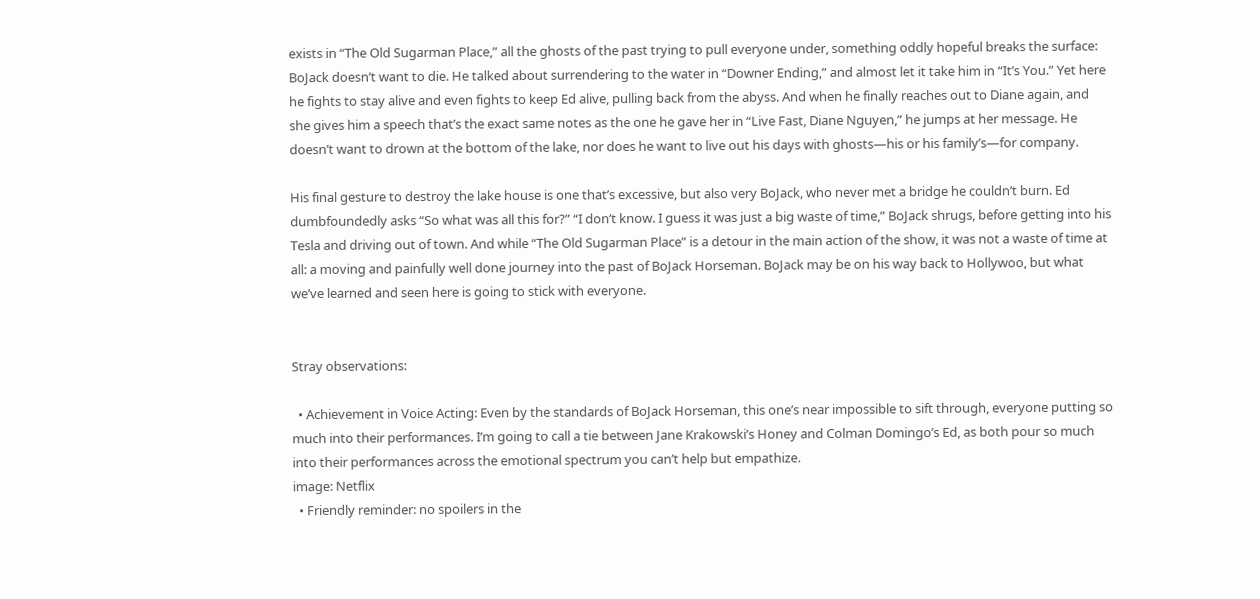exists in “The Old Sugarman Place,” all the ghosts of the past trying to pull everyone under, something oddly hopeful breaks the surface: BoJack doesn’t want to die. He talked about surrendering to the water in “Downer Ending,” and almost let it take him in “It’s You.” Yet here he fights to stay alive and even fights to keep Ed alive, pulling back from the abyss. And when he finally reaches out to Diane again, and she gives him a speech that’s the exact same notes as the one he gave her in “Live Fast, Diane Nguyen,” he jumps at her message. He doesn’t want to drown at the bottom of the lake, nor does he want to live out his days with ghosts—his or his family’s—for company.

His final gesture to destroy the lake house is one that’s excessive, but also very BoJack, who never met a bridge he couldn’t burn. Ed dumbfoundedly asks “So what was all this for?” “I don’t know. I guess it was just a big waste of time,” BoJack shrugs, before getting into his Tesla and driving out of town. And while “The Old Sugarman Place” is a detour in the main action of the show, it was not a waste of time at all: a moving and painfully well done journey into the past of BoJack Horseman. BoJack may be on his way back to Hollywoo, but what we’ve learned and seen here is going to stick with everyone.


Stray observations:

  • Achievement in Voice Acting: Even by the standards of BoJack Horseman, this one’s near impossible to sift through, everyone putting so much into their performances. I’m going to call a tie between Jane Krakowski’s Honey and Colman Domingo’s Ed, as both pour so much into their performances across the emotional spectrum you can’t help but empathize.
image: Netflix
  • Friendly reminder: no spoilers in the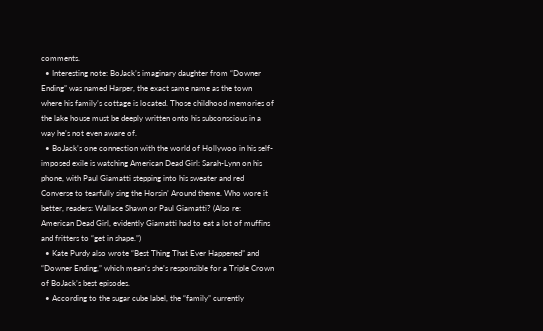comments.
  • Interesting note: BoJack’s imaginary daughter from “Downer Ending” was named Harper, the exact same name as the town where his family’s cottage is located. Those childhood memories of the lake house must be deeply written onto his subconscious in a way he’s not even aware of.
  • BoJack’s one connection with the world of Hollywoo in his self-imposed exile is watching American Dead Girl: Sarah-Lynn on his phone, with Paul Giamatti stepping into his sweater and red Converse to tearfully sing the Horsin’ Around theme. Who wore it better, readers: Wallace Shawn or Paul Giamatti? (Also re: American Dead Girl, evidently Giamatti had to eat a lot of muffins and fritters to “get in shape.”)
  • Kate Purdy also wrote “Best Thing That Ever Happened” and “Downer Ending,” which mean’s she’s responsible for a Triple Crown of BoJack’s best episodes.
  • According to the sugar cube label, the “family” currently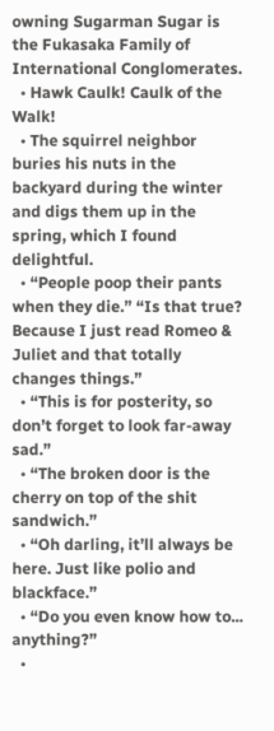owning Sugarman Sugar is the Fukasaka Family of International Conglomerates.
  • Hawk Caulk! Caulk of the Walk!
  • The squirrel neighbor buries his nuts in the backyard during the winter and digs them up in the spring, which I found delightful.
  • “People poop their pants when they die.” “Is that true? Because I just read Romeo & Juliet and that totally changes things.”
  • “This is for posterity, so don’t forget to look far-away sad.”
  • “The broken door is the cherry on top of the shit sandwich.”
  • “Oh darling, it’ll always be here. Just like polio and blackface.”
  • “Do you even know how to... anything?”
  •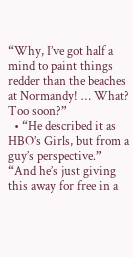“Why, I’ve got half a mind to paint things redder than the beaches at Normandy! … What? Too soon?”
  • “He described it as HBO’s Girls, but from a guy’s perspective.” “And he’s just giving this away for free in a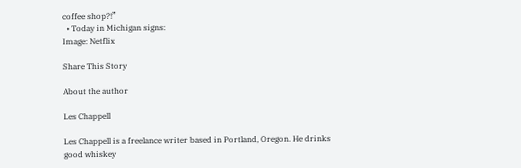coffee shop?!”
  • Today in Michigan signs:
Image: Netflix

Share This Story

About the author

Les Chappell

Les Chappell is a freelance writer based in Portland, Oregon. He drinks good whiskey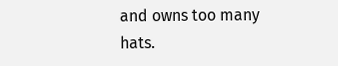and owns too many hats.